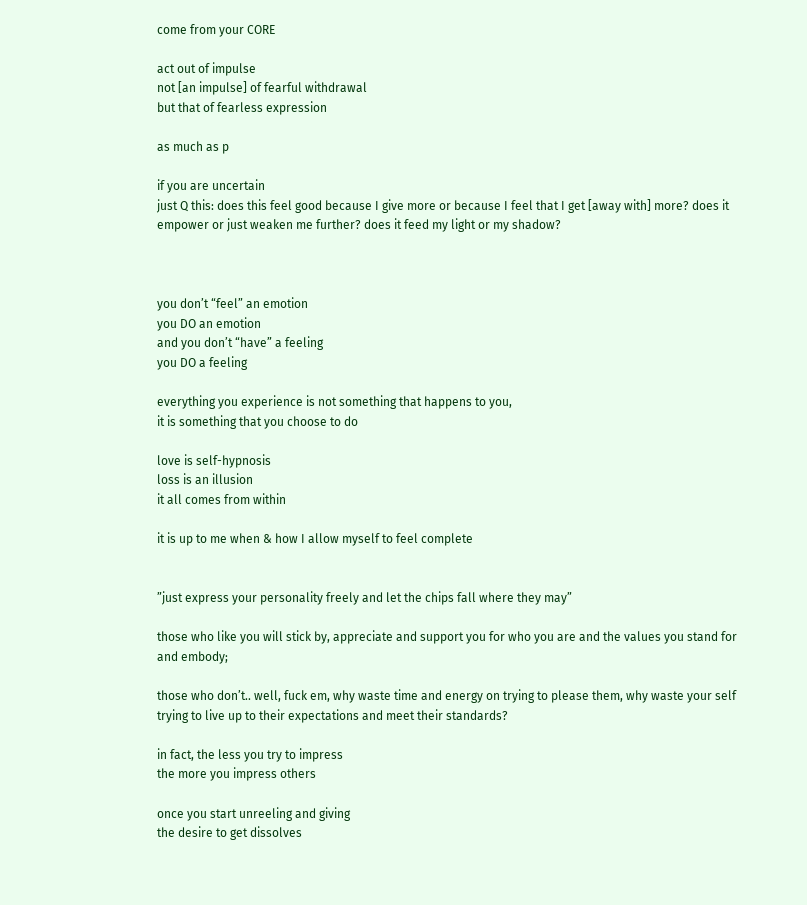come from your CORE

act out of impulse
not [an impulse] of fearful withdrawal
but that of fearless expression

as much as p

if you are uncertain
just Q this: does this feel good because I give more or because I feel that I get [away with] more? does it empower or just weaken me further? does it feed my light or my shadow?



you don’t “feel” an emotion
you DO an emotion
and you don’t “have” a feeling
you DO a feeling

everything you experience is not something that happens to you,
it is something that you choose to do

love is self-hypnosis
loss is an illusion
it all comes from within

it is up to me when & how I allow myself to feel complete


”just express your personality freely and let the chips fall where they may”

those who like you will stick by, appreciate and support you for who you are and the values you stand for and embody;

those who don’t.. well, fuck em, why waste time and energy on trying to please them, why waste your self trying to live up to their expectations and meet their standards?

in fact, the less you try to impress
the more you impress others

once you start unreeling and giving
the desire to get dissolves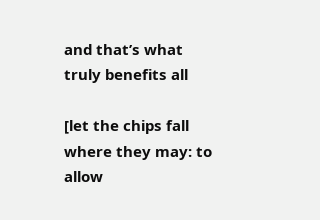and that’s what truly benefits all

[let the chips fall where they may: to allow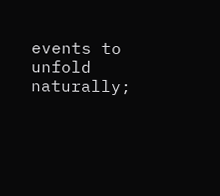events to unfold naturally;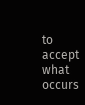to accept what occurs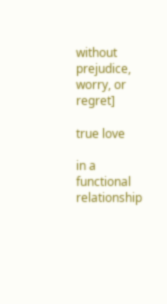without prejudice, worry, or regret]

true love

in a functional relationship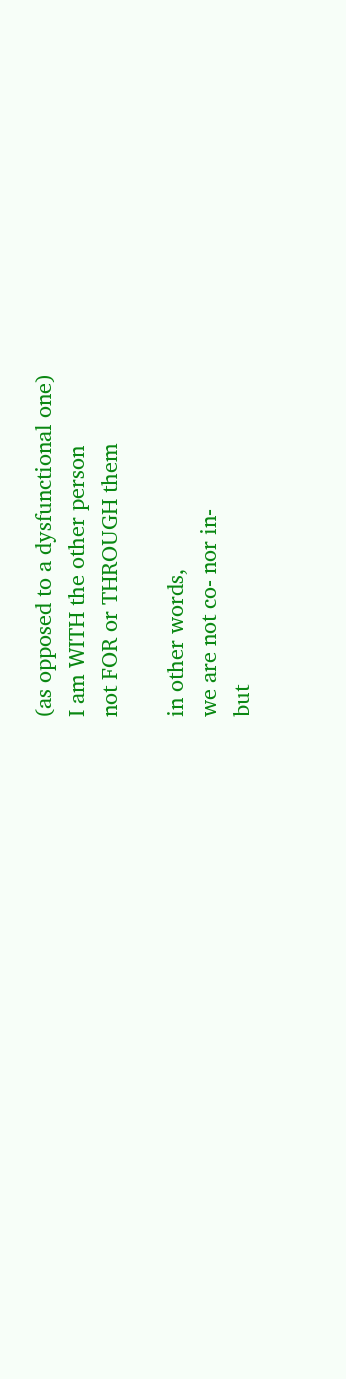(as opposed to a dysfunctional one)
I am WITH the other person
not FOR or THROUGH them

in other words,
we are not co- nor in-
but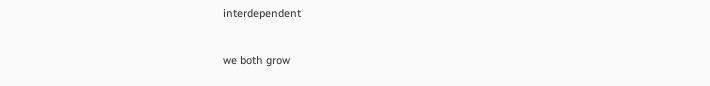interdependent

we both grow